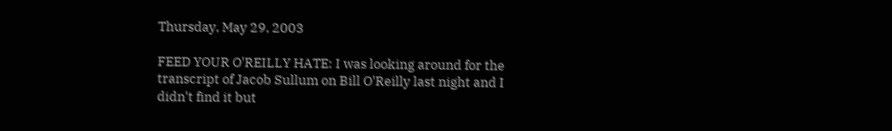Thursday, May 29, 2003

FEED YOUR O'REILLY HATE: I was looking around for the transcript of Jacob Sullum on Bill O'Reilly last night and I didn't find it but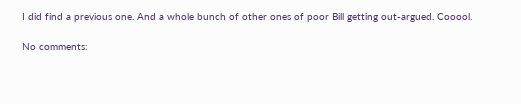I did find a previous one. And a whole bunch of other ones of poor Bill getting out-argued. Cooool.

No comments: